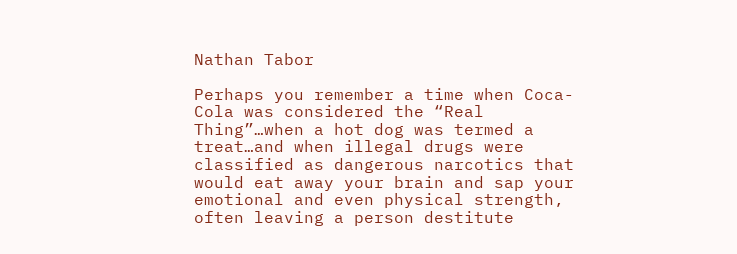Nathan Tabor

Perhaps you remember a time when Coca-Cola was considered the “Real Thing”…when a hot dog was termed a treat…and when illegal drugs were classified as dangerous narcotics that would eat away your brain and sap your emotional and even physical strength, often leaving a person destitute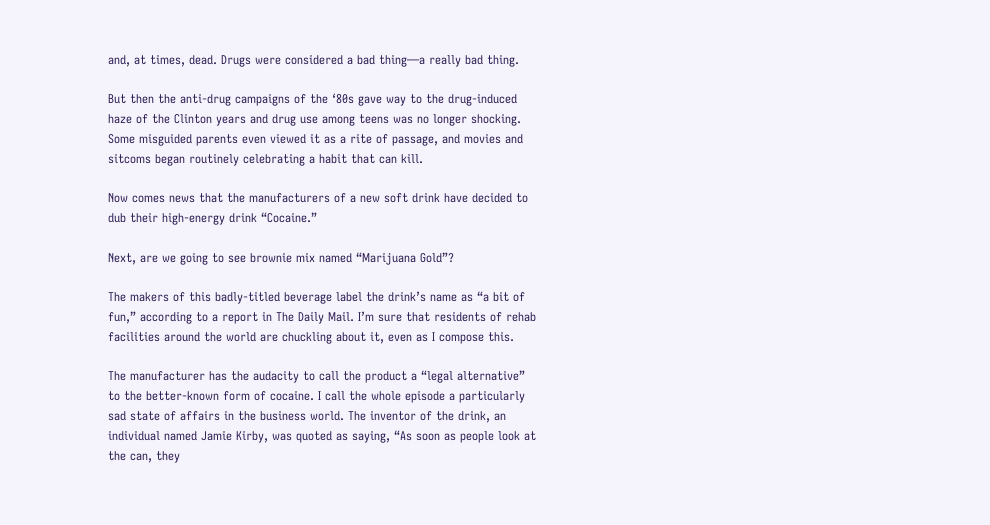and, at times, dead. Drugs were considered a bad thing—a really bad thing.

But then the anti-drug campaigns of the ‘80s gave way to the drug-induced haze of the Clinton years and drug use among teens was no longer shocking. Some misguided parents even viewed it as a rite of passage, and movies and sitcoms began routinely celebrating a habit that can kill.

Now comes news that the manufacturers of a new soft drink have decided to dub their high-energy drink “Cocaine.”

Next, are we going to see brownie mix named “Marijuana Gold”?

The makers of this badly-titled beverage label the drink’s name as “a bit of fun,” according to a report in The Daily Mail. I’m sure that residents of rehab facilities around the world are chuckling about it, even as I compose this.

The manufacturer has the audacity to call the product a “legal alternative” to the better-known form of cocaine. I call the whole episode a particularly sad state of affairs in the business world. The inventor of the drink, an individual named Jamie Kirby, was quoted as saying, “As soon as people look at the can, they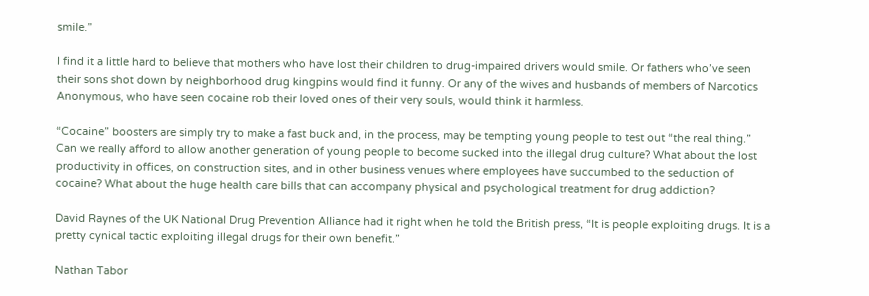smile.”

I find it a little hard to believe that mothers who have lost their children to drug-impaired drivers would smile. Or fathers who’ve seen their sons shot down by neighborhood drug kingpins would find it funny. Or any of the wives and husbands of members of Narcotics Anonymous, who have seen cocaine rob their loved ones of their very souls, would think it harmless.

“Cocaine” boosters are simply try to make a fast buck and, in the process, may be tempting young people to test out “the real thing.” Can we really afford to allow another generation of young people to become sucked into the illegal drug culture? What about the lost productivity in offices, on construction sites, and in other business venues where employees have succumbed to the seduction of cocaine? What about the huge health care bills that can accompany physical and psychological treatment for drug addiction?

David Raynes of the UK National Drug Prevention Alliance had it right when he told the British press, “It is people exploiting drugs. It is a pretty cynical tactic exploiting illegal drugs for their own benefit.”

Nathan Tabor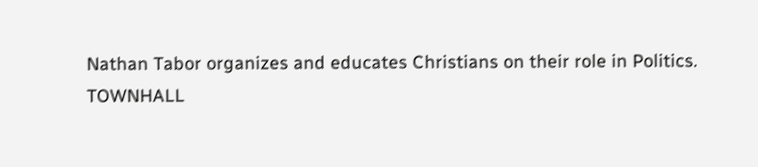Nathan Tabor organizes and educates Christians on their role in Politics.
TOWNHALL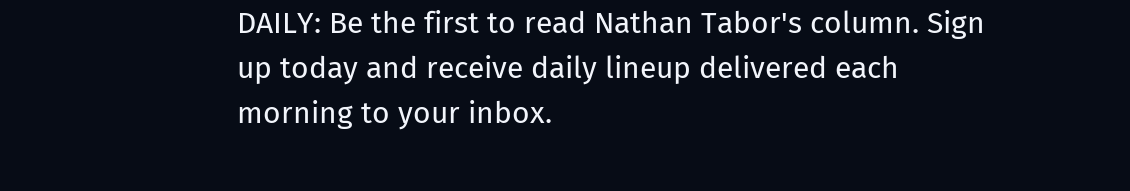DAILY: Be the first to read Nathan Tabor's column. Sign up today and receive daily lineup delivered each morning to your inbox.